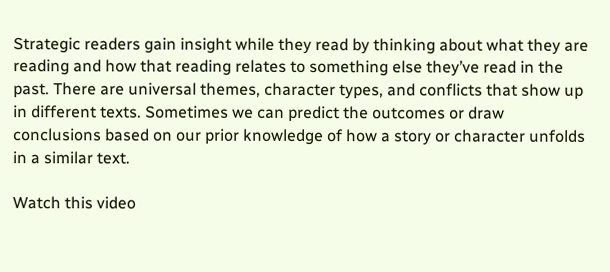Strategic readers gain insight while they read by thinking about what they are reading and how that reading relates to something else they’ve read in the past. There are universal themes, character types, and conflicts that show up in different texts. Sometimes we can predict the outcomes or draw conclusions based on our prior knowledge of how a story or character unfolds in a similar text.

Watch this video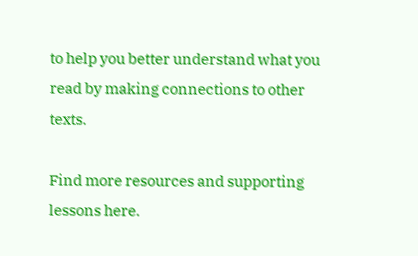to help you better understand what you read by making connections to other texts.

Find more resources and supporting lessons here.